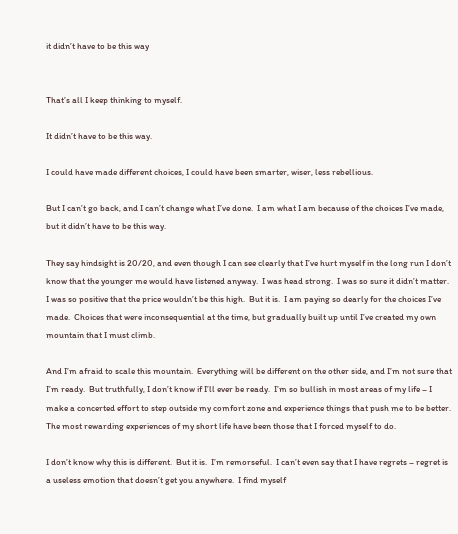it didn’t have to be this way


That’s all I keep thinking to myself.

It didn’t have to be this way.

I could have made different choices, I could have been smarter, wiser, less rebellious.

But I can’t go back, and I can’t change what I’ve done.  I am what I am because of the choices I’ve made, but it didn’t have to be this way.

They say hindsight is 20/20, and even though I can see clearly that I’ve hurt myself in the long run I don’t know that the younger me would have listened anyway.  I was head strong.  I was so sure it didn’t matter.  I was so positive that the price wouldn’t be this high.  But it is.  I am paying so dearly for the choices I’ve made.  Choices that were inconsequential at the time, but gradually built up until I’ve created my own mountain that I must climb.

And I’m afraid to scale this mountain.  Everything will be different on the other side, and I’m not sure that I’m ready.  But truthfully, I don’t know if I’ll ever be ready.  I’m so bullish in most areas of my life – I make a concerted effort to step outside my comfort zone and experience things that push me to be better.  The most rewarding experiences of my short life have been those that I forced myself to do.

I don’t know why this is different.  But it is.  I’m remorseful.  I can’t even say that I have regrets – regret is a useless emotion that doesn’t get you anywhere.  I find myself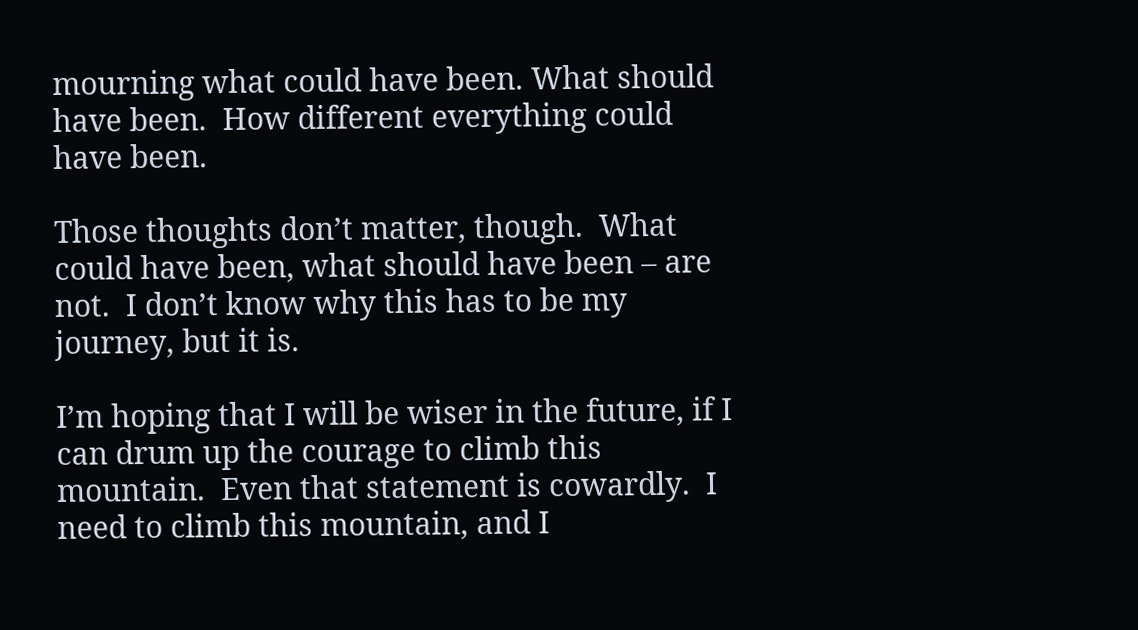mourning what could have been. What should have been.  How different everything could have been.

Those thoughts don’t matter, though.  What could have been, what should have been – are not.  I don’t know why this has to be my journey, but it is.

I’m hoping that I will be wiser in the future, if I can drum up the courage to climb this mountain.  Even that statement is cowardly.  I need to climb this mountain, and I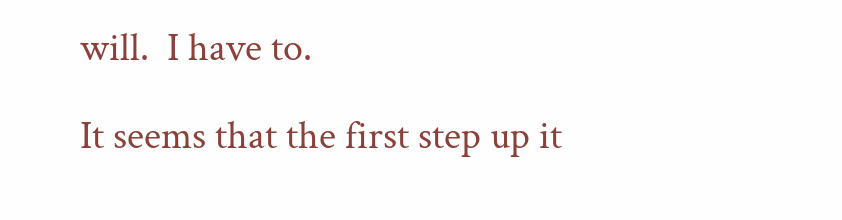will.  I have to.

It seems that the first step up it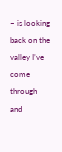– is looking back on the valley I’ve come through and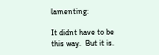lamenting:

It didnt have to be this way.  But it is.